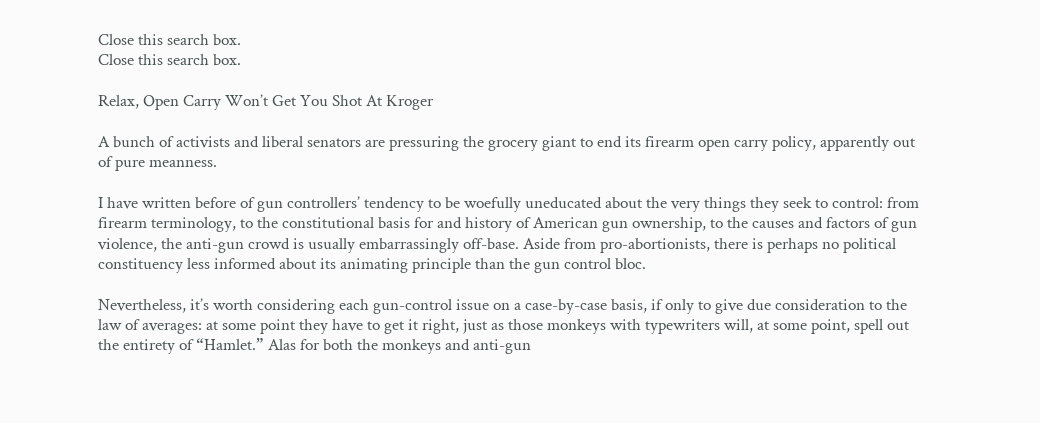Close this search box.
Close this search box.

Relax, Open Carry Won’t Get You Shot At Kroger

A bunch of activists and liberal senators are pressuring the grocery giant to end its firearm open carry policy, apparently out of pure meanness.

I have written before of gun controllers’ tendency to be woefully uneducated about the very things they seek to control: from firearm terminology, to the constitutional basis for and history of American gun ownership, to the causes and factors of gun violence, the anti-gun crowd is usually embarrassingly off-base. Aside from pro-abortionists, there is perhaps no political constituency less informed about its animating principle than the gun control bloc.

Nevertheless, it’s worth considering each gun-control issue on a case-by-case basis, if only to give due consideration to the law of averages: at some point they have to get it right, just as those monkeys with typewriters will, at some point, spell out the entirety of “Hamlet.” Alas for both the monkeys and anti-gun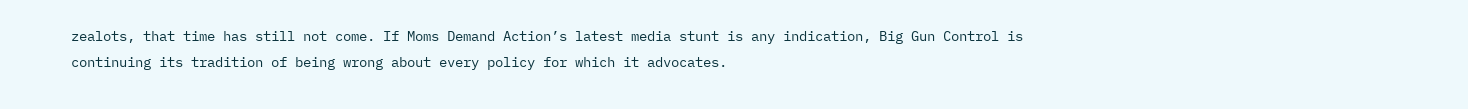zealots, that time has still not come. If Moms Demand Action’s latest media stunt is any indication, Big Gun Control is continuing its tradition of being wrong about every policy for which it advocates.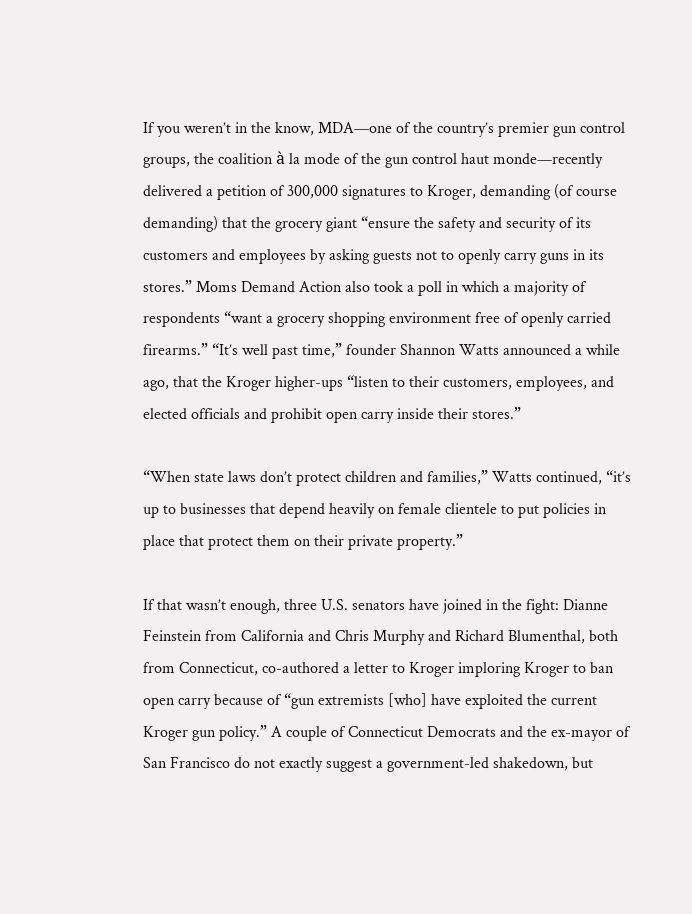If you weren’t in the know, MDA—one of the country’s premier gun control groups, the coalition à la mode of the gun control haut monde—recently delivered a petition of 300,000 signatures to Kroger, demanding (of course demanding) that the grocery giant “ensure the safety and security of its customers and employees by asking guests not to openly carry guns in its stores.” Moms Demand Action also took a poll in which a majority of respondents “want a grocery shopping environment free of openly carried firearms.” “It’s well past time,” founder Shannon Watts announced a while ago, that the Kroger higher-ups “listen to their customers, employees, and elected officials and prohibit open carry inside their stores.”

“When state laws don’t protect children and families,” Watts continued, “it’s up to businesses that depend heavily on female clientele to put policies in place that protect them on their private property.”

If that wasn’t enough, three U.S. senators have joined in the fight: Dianne Feinstein from California and Chris Murphy and Richard Blumenthal, both from Connecticut, co-authored a letter to Kroger imploring Kroger to ban open carry because of “gun extremists [who] have exploited the current Kroger gun policy.” A couple of Connecticut Democrats and the ex-mayor of San Francisco do not exactly suggest a government-led shakedown, but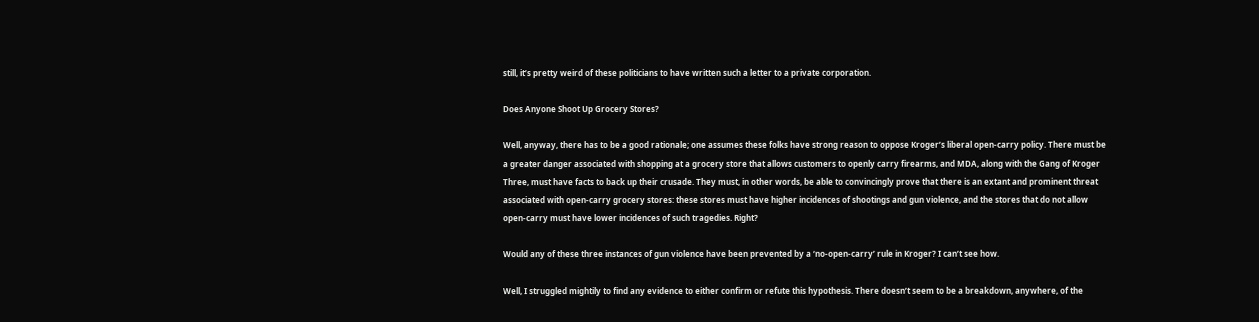still, it’s pretty weird of these politicians to have written such a letter to a private corporation.

Does Anyone Shoot Up Grocery Stores?

Well, anyway, there has to be a good rationale; one assumes these folks have strong reason to oppose Kroger’s liberal open-carry policy. There must be a greater danger associated with shopping at a grocery store that allows customers to openly carry firearms, and MDA, along with the Gang of Kroger Three, must have facts to back up their crusade. They must, in other words, be able to convincingly prove that there is an extant and prominent threat associated with open-carry grocery stores: these stores must have higher incidences of shootings and gun violence, and the stores that do not allow open-carry must have lower incidences of such tragedies. Right?

Would any of these three instances of gun violence have been prevented by a ‘no-open-carry’ rule in Kroger? I can’t see how.

Well, I struggled mightily to find any evidence to either confirm or refute this hypothesis. There doesn’t seem to be a breakdown, anywhere, of the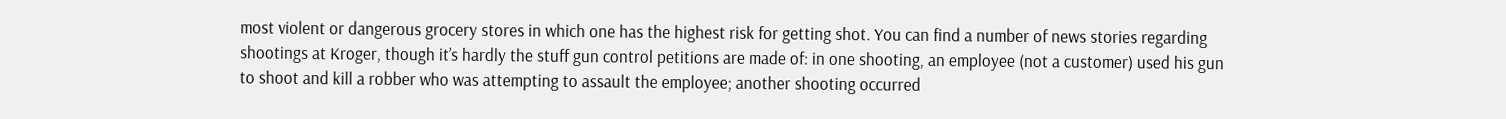most violent or dangerous grocery stores in which one has the highest risk for getting shot. You can find a number of news stories regarding shootings at Kroger, though it’s hardly the stuff gun control petitions are made of: in one shooting, an employee (not a customer) used his gun to shoot and kill a robber who was attempting to assault the employee; another shooting occurred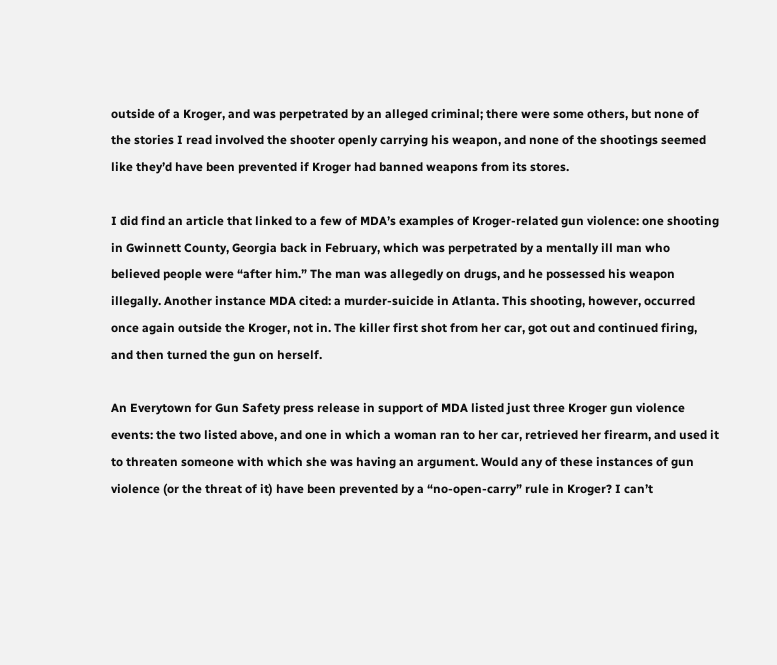outside of a Kroger, and was perpetrated by an alleged criminal; there were some others, but none of the stories I read involved the shooter openly carrying his weapon, and none of the shootings seemed like they’d have been prevented if Kroger had banned weapons from its stores.

I did find an article that linked to a few of MDA’s examples of Kroger-related gun violence: one shooting in Gwinnett County, Georgia back in February, which was perpetrated by a mentally ill man who believed people were “after him.” The man was allegedly on drugs, and he possessed his weapon illegally. Another instance MDA cited: a murder-suicide in Atlanta. This shooting, however, occurred once again outside the Kroger, not in. The killer first shot from her car, got out and continued firing, and then turned the gun on herself.

An Everytown for Gun Safety press release in support of MDA listed just three Kroger gun violence events: the two listed above, and one in which a woman ran to her car, retrieved her firearm, and used it to threaten someone with which she was having an argument. Would any of these instances of gun violence (or the threat of it) have been prevented by a “no-open-carry” rule in Kroger? I can’t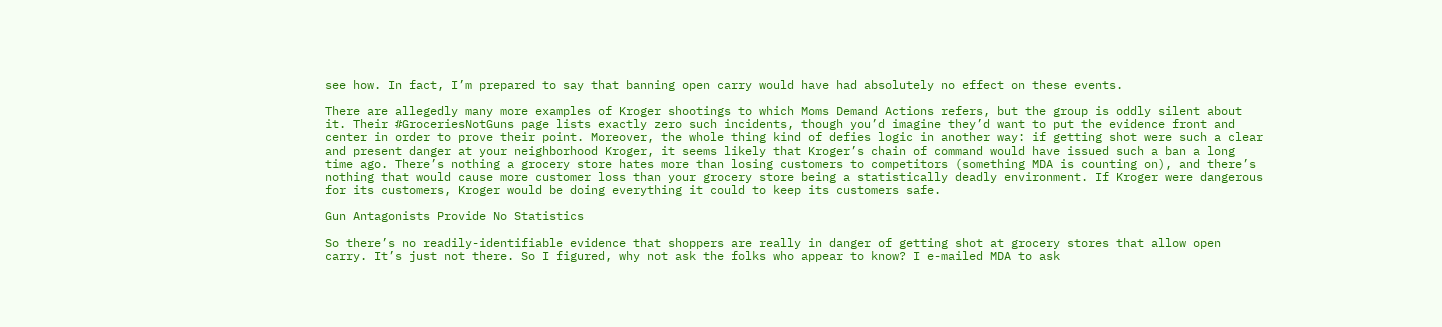see how. In fact, I’m prepared to say that banning open carry would have had absolutely no effect on these events.

There are allegedly many more examples of Kroger shootings to which Moms Demand Actions refers, but the group is oddly silent about it. Their #GroceriesNotGuns page lists exactly zero such incidents, though you’d imagine they’d want to put the evidence front and center in order to prove their point. Moreover, the whole thing kind of defies logic in another way: if getting shot were such a clear and present danger at your neighborhood Kroger, it seems likely that Kroger’s chain of command would have issued such a ban a long time ago. There’s nothing a grocery store hates more than losing customers to competitors (something MDA is counting on), and there’s nothing that would cause more customer loss than your grocery store being a statistically deadly environment. If Kroger were dangerous for its customers, Kroger would be doing everything it could to keep its customers safe.

Gun Antagonists Provide No Statistics

So there’s no readily-identifiable evidence that shoppers are really in danger of getting shot at grocery stores that allow open carry. It’s just not there. So I figured, why not ask the folks who appear to know? I e-mailed MDA to ask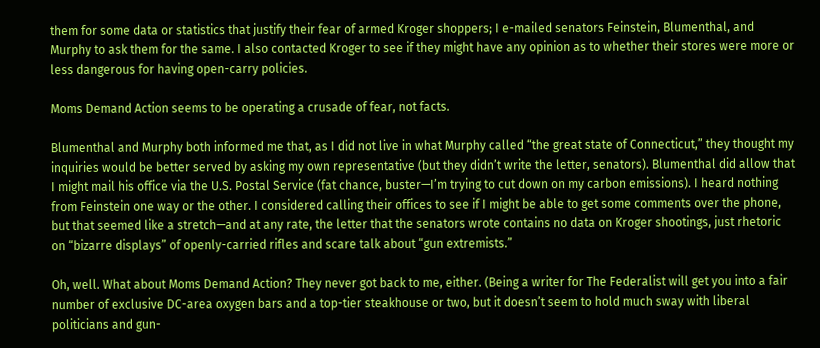them for some data or statistics that justify their fear of armed Kroger shoppers; I e-mailed senators Feinstein, Blumenthal, and Murphy to ask them for the same. I also contacted Kroger to see if they might have any opinion as to whether their stores were more or less dangerous for having open-carry policies.

Moms Demand Action seems to be operating a crusade of fear, not facts.

Blumenthal and Murphy both informed me that, as I did not live in what Murphy called “the great state of Connecticut,” they thought my inquiries would be better served by asking my own representative (but they didn’t write the letter, senators). Blumenthal did allow that I might mail his office via the U.S. Postal Service (fat chance, buster—I’m trying to cut down on my carbon emissions). I heard nothing from Feinstein one way or the other. I considered calling their offices to see if I might be able to get some comments over the phone, but that seemed like a stretch—and at any rate, the letter that the senators wrote contains no data on Kroger shootings, just rhetoric on “bizarre displays” of openly-carried rifles and scare talk about “gun extremists.”

Oh, well. What about Moms Demand Action? They never got back to me, either. (Being a writer for The Federalist will get you into a fair number of exclusive DC-area oxygen bars and a top-tier steakhouse or two, but it doesn’t seem to hold much sway with liberal politicians and gun-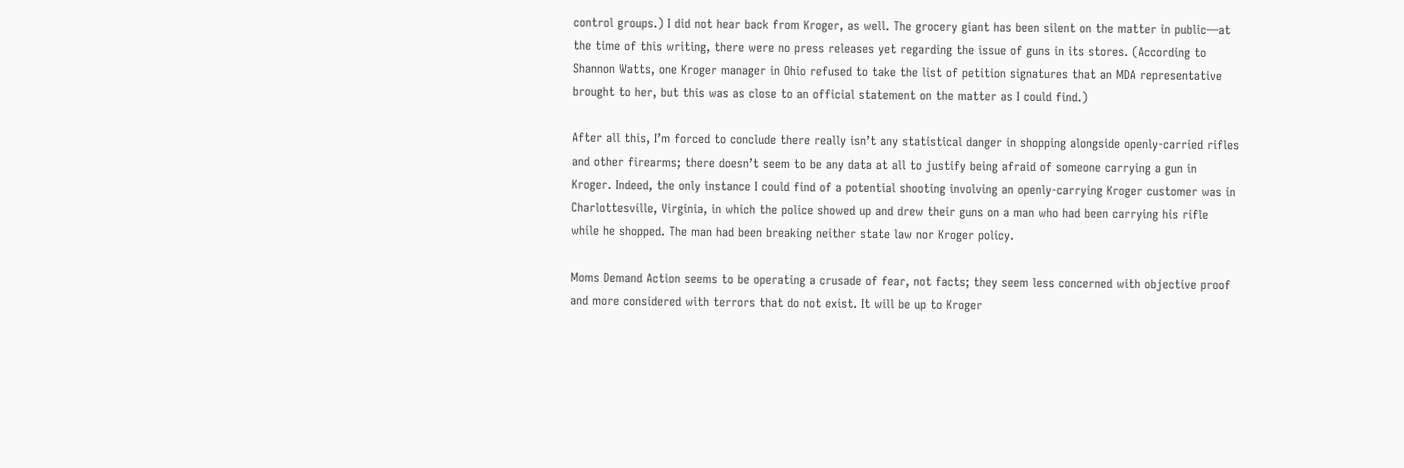control groups.) I did not hear back from Kroger, as well. The grocery giant has been silent on the matter in public—at the time of this writing, there were no press releases yet regarding the issue of guns in its stores. (According to Shannon Watts, one Kroger manager in Ohio refused to take the list of petition signatures that an MDA representative brought to her, but this was as close to an official statement on the matter as I could find.)

After all this, I’m forced to conclude there really isn’t any statistical danger in shopping alongside openly-carried rifles and other firearms; there doesn’t seem to be any data at all to justify being afraid of someone carrying a gun in Kroger. Indeed, the only instance I could find of a potential shooting involving an openly-carrying Kroger customer was in Charlottesville, Virginia, in which the police showed up and drew their guns on a man who had been carrying his rifle while he shopped. The man had been breaking neither state law nor Kroger policy.

Moms Demand Action seems to be operating a crusade of fear, not facts; they seem less concerned with objective proof and more considered with terrors that do not exist. It will be up to Kroger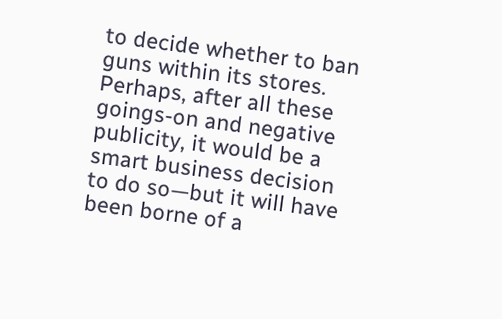to decide whether to ban guns within its stores. Perhaps, after all these goings-on and negative publicity, it would be a smart business decision to do so—but it will have been borne of a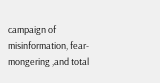campaign of misinformation, fear-mongering ,and total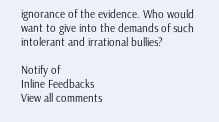ignorance of the evidence. Who would want to give into the demands of such intolerant and irrational bullies?

Notify of
Inline Feedbacks
View all comments